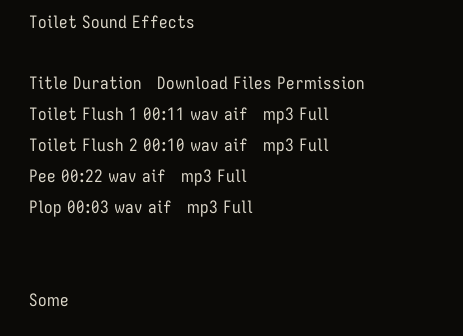Toilet Sound Effects

Title Duration   Download Files Permission
Toilet Flush 1 00:11 wav aif   mp3 Full
Toilet Flush 2 00:10 wav aif   mp3 Full
Pee 00:22 wav aif   mp3 Full
Plop 00:03 wav aif   mp3 Full


Some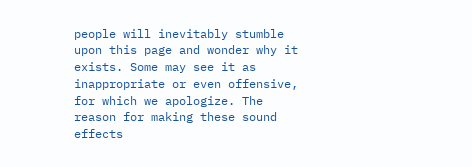people will inevitably stumble upon this page and wonder why it exists. Some may see it as inappropriate or even offensive, for which we apologize. The reason for making these sound effects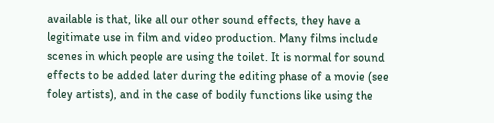available is that, like all our other sound effects, they have a legitimate use in film and video production. Many films include scenes in which people are using the toilet. It is normal for sound effects to be added later during the editing phase of a movie (see foley artists), and in the case of bodily functions like using the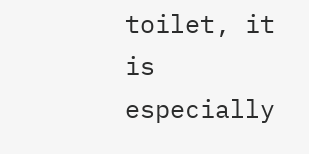toilet, it is especially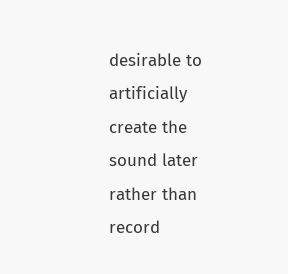desirable to artificially create the sound later rather than record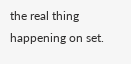the real thing happening on set.